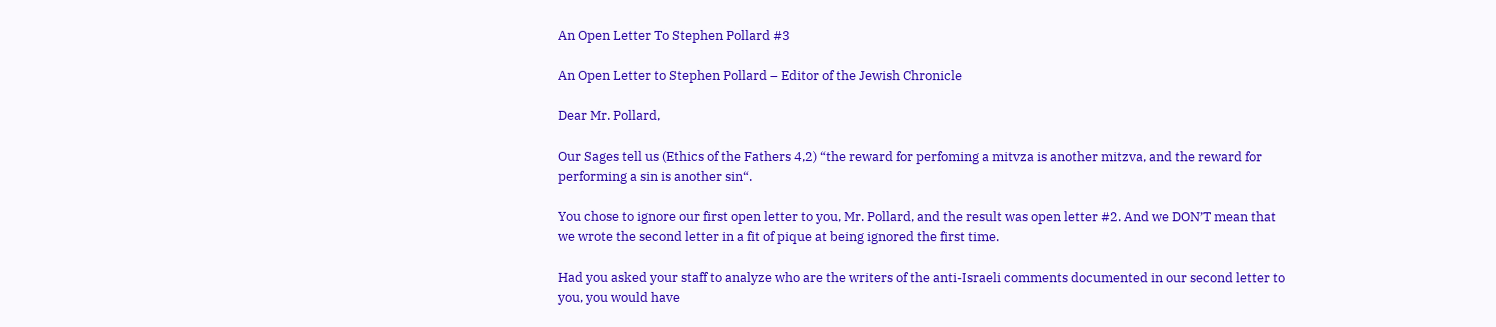An Open Letter To Stephen Pollard #3

An Open Letter to Stephen Pollard – Editor of the Jewish Chronicle

Dear Mr. Pollard,

Our Sages tell us (Ethics of the Fathers 4,2) “the reward for perfoming a mitvza is another mitzva, and the reward for performing a sin is another sin“.

You chose to ignore our first open letter to you, Mr. Pollard, and the result was open letter #2. And we DON’T mean that we wrote the second letter in a fit of pique at being ignored the first time.

Had you asked your staff to analyze who are the writers of the anti-Israeli comments documented in our second letter to you, you would have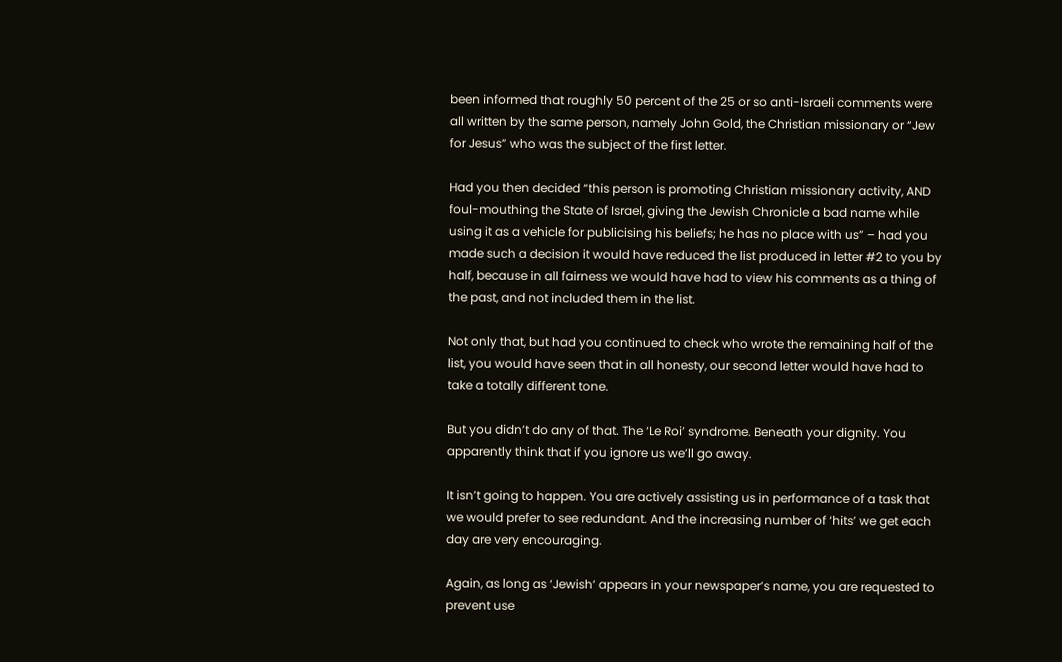been informed that roughly 50 percent of the 25 or so anti-Israeli comments were all written by the same person, namely John Gold, the Christian missionary or “Jew for Jesus” who was the subject of the first letter.

Had you then decided “this person is promoting Christian missionary activity, AND foul-mouthing the State of Israel, giving the Jewish Chronicle a bad name while using it as a vehicle for publicising his beliefs; he has no place with us” – had you made such a decision it would have reduced the list produced in letter #2 to you by half, because in all fairness we would have had to view his comments as a thing of the past, and not included them in the list.

Not only that, but had you continued to check who wrote the remaining half of the list, you would have seen that in all honesty, our second letter would have had to take a totally different tone.

But you didn’t do any of that. The ‘Le Roi’ syndrome. Beneath your dignity. You apparently think that if you ignore us we’ll go away.

It isn’t going to happen. You are actively assisting us in performance of a task that we would prefer to see redundant. And the increasing number of ‘hits’ we get each day are very encouraging.

Again, as long as ‘Jewish‘ appears in your newspaper’s name, you are requested to prevent use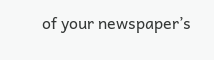of your newspaper’s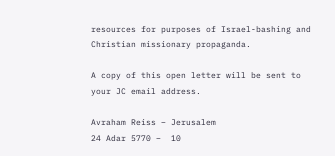resources for purposes of Israel-bashing and Christian missionary propaganda.

A copy of this open letter will be sent to your JC email address.

Avraham Reiss – Jerusalem
24 Adar 5770 –  10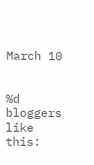March 10


%d bloggers like this: